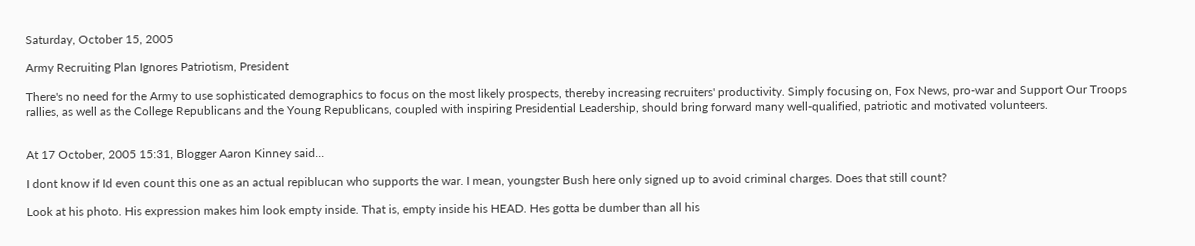Saturday, October 15, 2005

Army Recruiting Plan Ignores Patriotism, President

There's no need for the Army to use sophisticated demographics to focus on the most likely prospects, thereby increasing recruiters' productivity. Simply focusing on, Fox News, pro-war and Support Our Troops rallies, as well as the College Republicans and the Young Republicans, coupled with inspiring Presidential Leadership, should bring forward many well-qualified, patriotic and motivated volunteers.


At 17 October, 2005 15:31, Blogger Aaron Kinney said...

I dont know if Id even count this one as an actual repiblucan who supports the war. I mean, youngster Bush here only signed up to avoid criminal charges. Does that still count?

Look at his photo. His expression makes him look empty inside. That is, empty inside his HEAD. Hes gotta be dumber than all his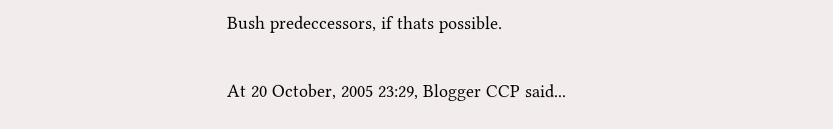Bush predeccessors, if thats possible.

At 20 October, 2005 23:29, Blogger CCP said...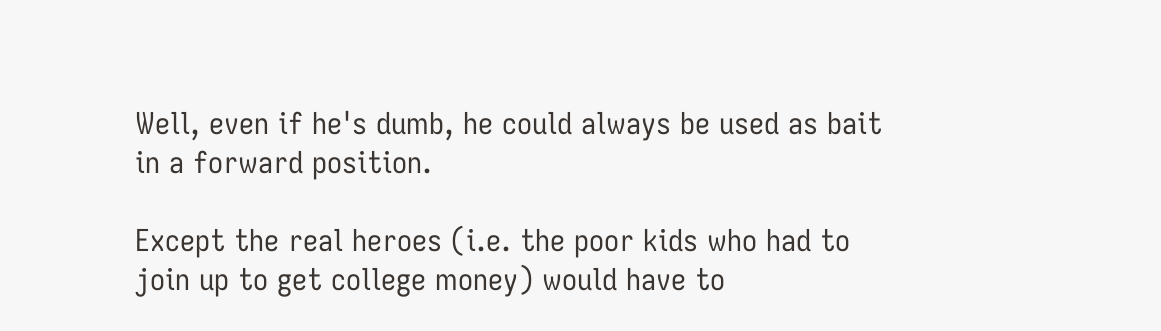Well, even if he's dumb, he could always be used as bait in a forward position.

Except the real heroes (i.e. the poor kids who had to join up to get college money) would have to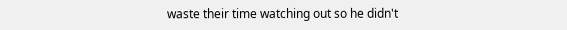waste their time watching out so he didn't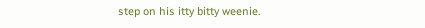step on his itty bitty weenie.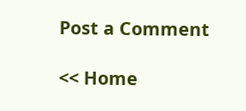Post a Comment

<< Home